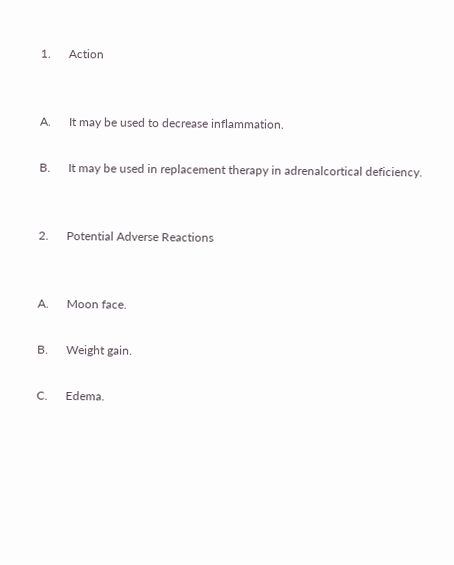1.      Action


A.      It may be used to decrease inflammation.

B.      It may be used in replacement therapy in adrenalcortical deficiency.


2.      Potential Adverse Reactions


A.      Moon face.

B.      Weight gain.

C.      Edema.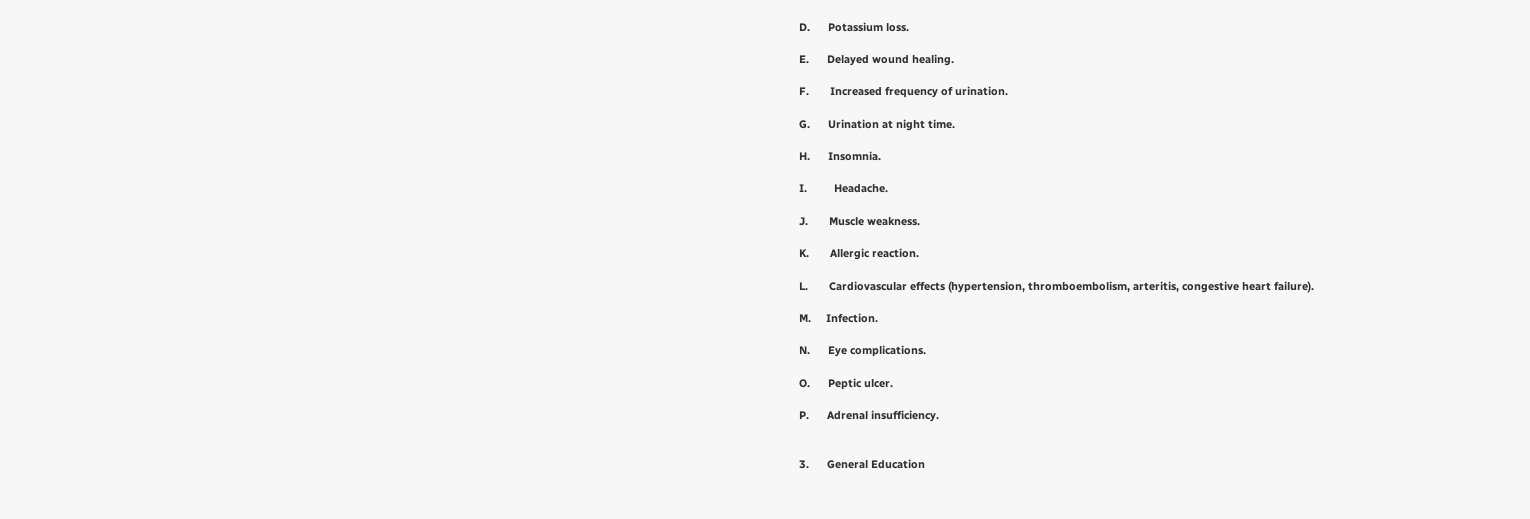D.      Potassium loss.

E.      Delayed wound healing.

F.       Increased frequency of urination.

G.      Urination at night time.

H.      Insomnia.

I.         Headache.

J.       Muscle weakness.

K.       Allergic reaction.

L.       Cardiovascular effects (hypertension, thromboembolism, arteritis, congestive heart failure).

M.     Infection.

N.      Eye complications.

O.      Peptic ulcer.

P.      Adrenal insufficiency.


3.      General Education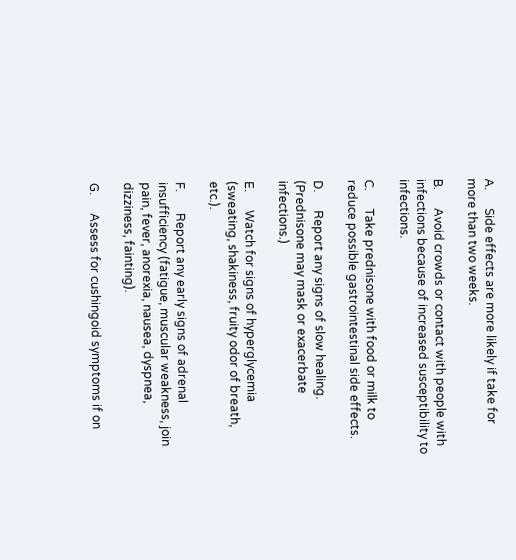A.      Side effects are more likely if take for more than two weeks.

B.      Avoid crowds or contact with people with infections because of increased susceptibility to infections.

C.      Take prednisone with food or milk to reduce possible gastrointestinal side effects.

D.      Report any signs of slow healing. (Prednisone may mask or exacerbate infections.)

E.      Watch for signs of hyperglycemia (sweating, shakiness, fruity odor of breath, etc.).

F.       Report any early signs of adrenal insufficiency (fatigue, muscular weakness, join pain, fever, anorexia, nausea, dyspnea, dizziness, fainting).

G.      Assess for cushingoid symptoms if on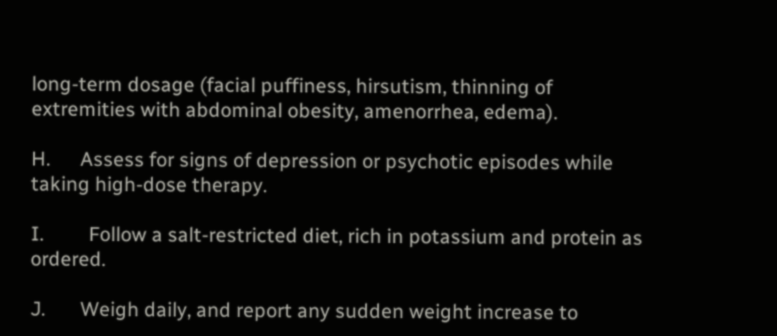long-term dosage (facial puffiness, hirsutism, thinning of extremities with abdominal obesity, amenorrhea, edema).

H.      Assess for signs of depression or psychotic episodes while taking high-dose therapy.

I.         Follow a salt-restricted diet, rich in potassium and protein as ordered.

J.       Weigh daily, and report any sudden weight increase to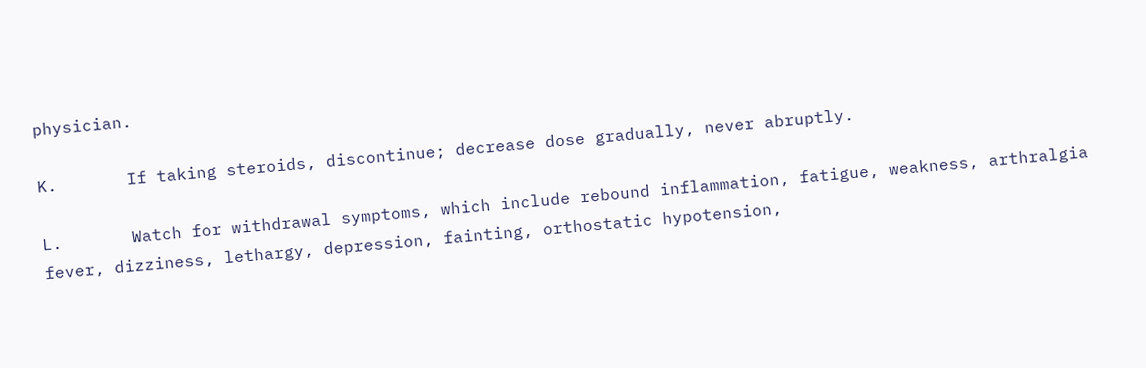physician.

K.       If taking steroids, discontinue; decrease dose gradually, never abruptly.

L.       Watch for withdrawal symptoms, which include rebound inflammation, fatigue, weakness, arthralgia fever, dizziness, lethargy, depression, fainting, orthostatic hypotension,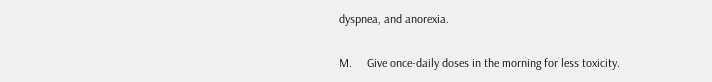dyspnea, and anorexia.

M.     Give once-daily doses in the morning for less toxicity.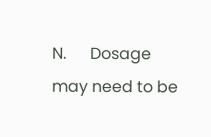N.      Dosage may need to be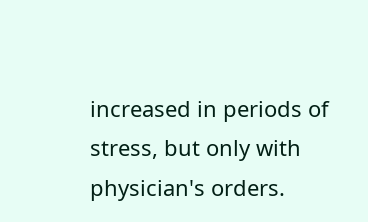increased in periods of stress, but only with physician's orders.